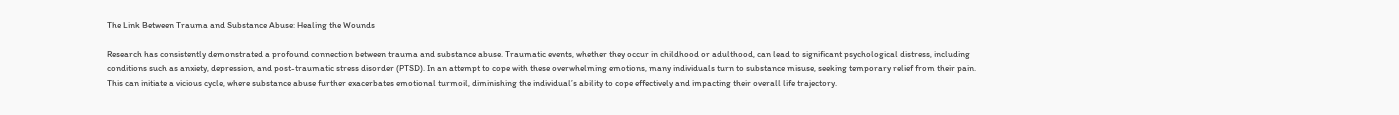The Link Between Trauma and Substance Abuse: Healing the Wounds

Research has consistently demonstrated a profound connection between trauma and substance abuse. Traumatic events, whether they occur in childhood or adulthood, can lead to significant psychological distress, including conditions such as anxiety, depression, and post-traumatic stress disorder (PTSD). In an attempt to cope with these overwhelming emotions, many individuals turn to substance misuse, seeking temporary relief from their pain. This can initiate a vicious cycle, where substance abuse further exacerbates emotional turmoil, diminishing the individual’s ability to cope effectively and impacting their overall life trajectory.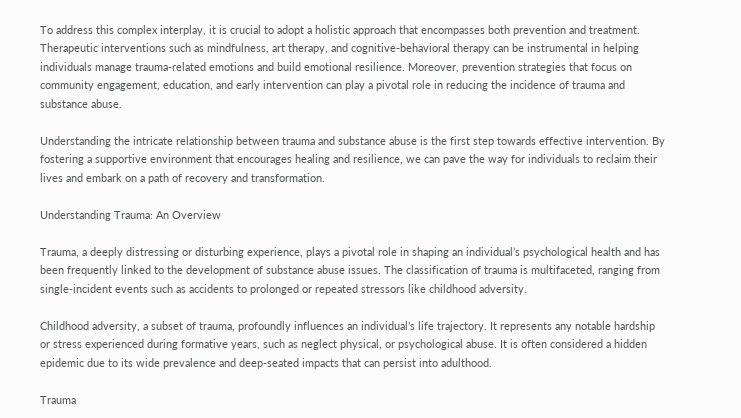To address this complex interplay, it is crucial to adopt a holistic approach that encompasses both prevention and treatment. Therapeutic interventions such as mindfulness, art therapy, and cognitive-behavioral therapy can be instrumental in helping individuals manage trauma-related emotions and build emotional resilience. Moreover, prevention strategies that focus on community engagement, education, and early intervention can play a pivotal role in reducing the incidence of trauma and substance abuse.

Understanding the intricate relationship between trauma and substance abuse is the first step towards effective intervention. By fostering a supportive environment that encourages healing and resilience, we can pave the way for individuals to reclaim their lives and embark on a path of recovery and transformation.

Understanding Trauma: An Overview

Trauma, a deeply distressing or disturbing experience, plays a pivotal role in shaping an individual’s psychological health and has been frequently linked to the development of substance abuse issues. The classification of trauma is multifaceted, ranging from single-incident events such as accidents to prolonged or repeated stressors like childhood adversity.

Childhood adversity, a subset of trauma, profoundly influences an individual’s life trajectory. It represents any notable hardship or stress experienced during formative years, such as neglect physical, or psychological abuse. It is often considered a hidden epidemic due to its wide prevalence and deep-seated impacts that can persist into adulthood.

Trauma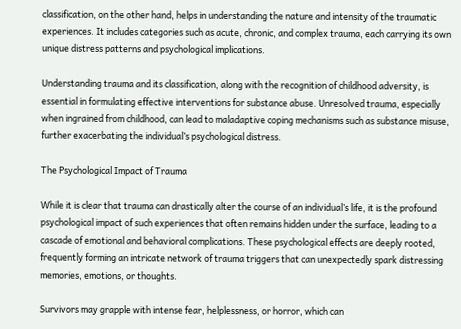classification, on the other hand, helps in understanding the nature and intensity of the traumatic experiences. It includes categories such as acute, chronic, and complex trauma, each carrying its own unique distress patterns and psychological implications.

Understanding trauma and its classification, along with the recognition of childhood adversity, is essential in formulating effective interventions for substance abuse. Unresolved trauma, especially when ingrained from childhood, can lead to maladaptive coping mechanisms such as substance misuse, further exacerbating the individual’s psychological distress.

The Psychological Impact of Trauma

While it is clear that trauma can drastically alter the course of an individual’s life, it is the profound psychological impact of such experiences that often remains hidden under the surface, leading to a cascade of emotional and behavioral complications. These psychological effects are deeply rooted, frequently forming an intricate network of trauma triggers that can unexpectedly spark distressing memories, emotions, or thoughts.

Survivors may grapple with intense fear, helplessness, or horror, which can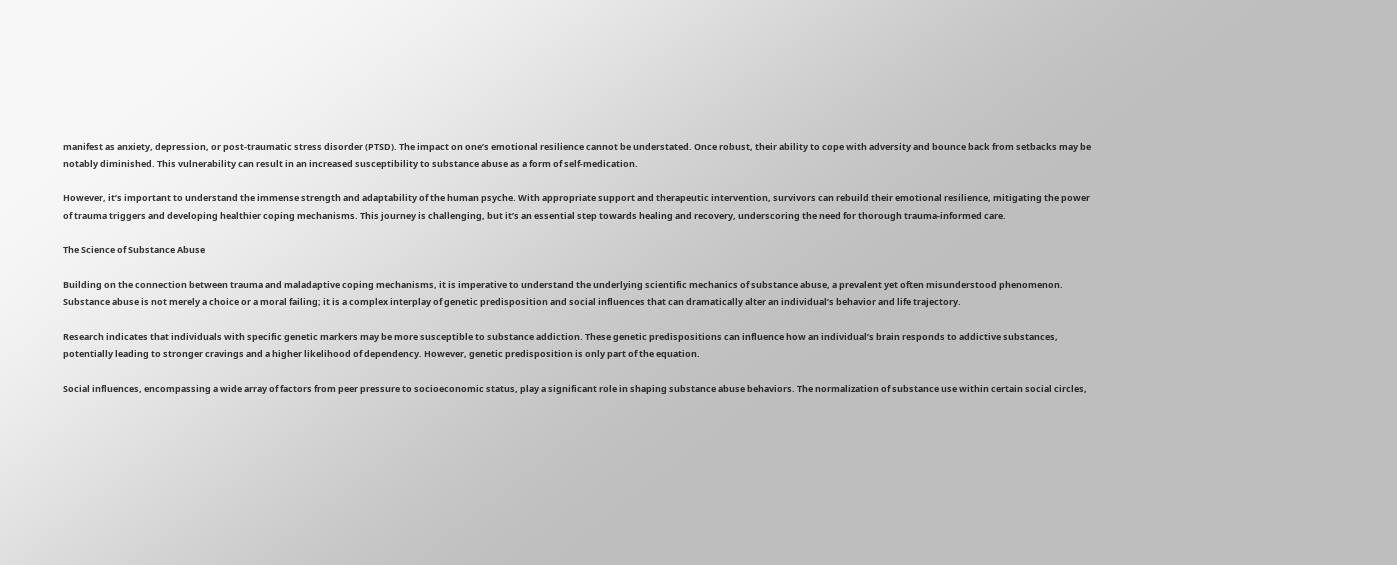manifest as anxiety, depression, or post-traumatic stress disorder (PTSD). The impact on one’s emotional resilience cannot be understated. Once robust, their ability to cope with adversity and bounce back from setbacks may be notably diminished. This vulnerability can result in an increased susceptibility to substance abuse as a form of self-medication.

However, it’s important to understand the immense strength and adaptability of the human psyche. With appropriate support and therapeutic intervention, survivors can rebuild their emotional resilience, mitigating the power of trauma triggers and developing healthier coping mechanisms. This journey is challenging, but it’s an essential step towards healing and recovery, underscoring the need for thorough trauma-informed care.

The Science of Substance Abuse

Building on the connection between trauma and maladaptive coping mechanisms, it is imperative to understand the underlying scientific mechanics of substance abuse, a prevalent yet often misunderstood phenomenon. Substance abuse is not merely a choice or a moral failing; it is a complex interplay of genetic predisposition and social influences that can dramatically alter an individual’s behavior and life trajectory.

Research indicates that individuals with specific genetic markers may be more susceptible to substance addiction. These genetic predispositions can influence how an individual’s brain responds to addictive substances, potentially leading to stronger cravings and a higher likelihood of dependency. However, genetic predisposition is only part of the equation.

Social influences, encompassing a wide array of factors from peer pressure to socioeconomic status, play a significant role in shaping substance abuse behaviors. The normalization of substance use within certain social circles,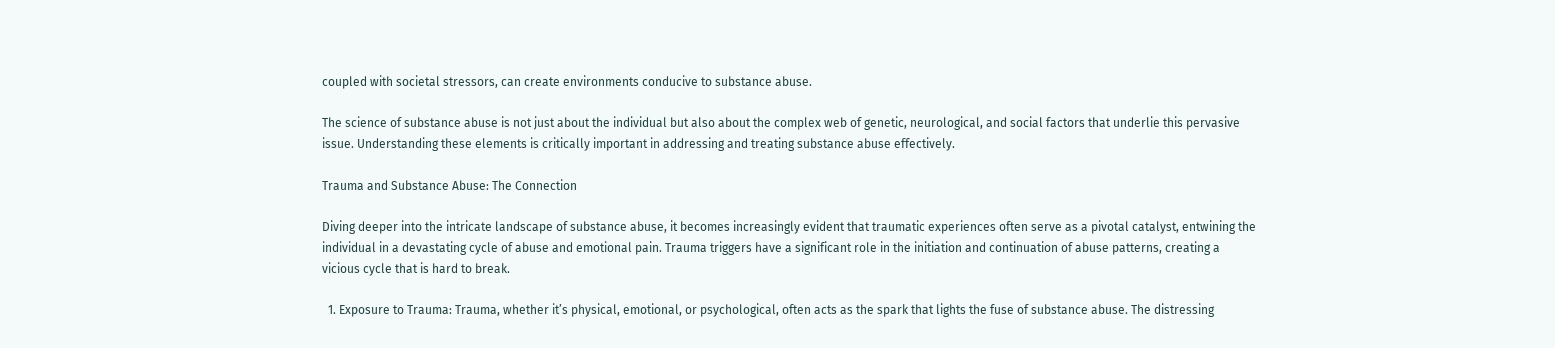coupled with societal stressors, can create environments conducive to substance abuse.

The science of substance abuse is not just about the individual but also about the complex web of genetic, neurological, and social factors that underlie this pervasive issue. Understanding these elements is critically important in addressing and treating substance abuse effectively.

Trauma and Substance Abuse: The Connection

Diving deeper into the intricate landscape of substance abuse, it becomes increasingly evident that traumatic experiences often serve as a pivotal catalyst, entwining the individual in a devastating cycle of abuse and emotional pain. Trauma triggers have a significant role in the initiation and continuation of abuse patterns, creating a vicious cycle that is hard to break.

  1. Exposure to Trauma: Trauma, whether it’s physical, emotional, or psychological, often acts as the spark that lights the fuse of substance abuse. The distressing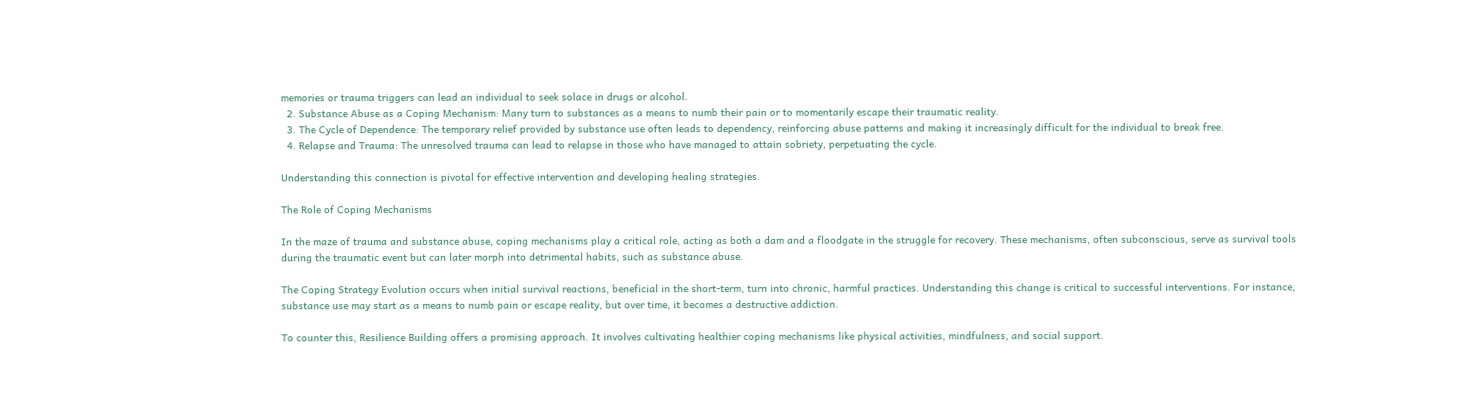memories or trauma triggers can lead an individual to seek solace in drugs or alcohol.
  2. Substance Abuse as a Coping Mechanism: Many turn to substances as a means to numb their pain or to momentarily escape their traumatic reality.
  3. The Cycle of Dependence: The temporary relief provided by substance use often leads to dependency, reinforcing abuse patterns and making it increasingly difficult for the individual to break free.
  4. Relapse and Trauma: The unresolved trauma can lead to relapse in those who have managed to attain sobriety, perpetuating the cycle.

Understanding this connection is pivotal for effective intervention and developing healing strategies.

The Role of Coping Mechanisms

In the maze of trauma and substance abuse, coping mechanisms play a critical role, acting as both a dam and a floodgate in the struggle for recovery. These mechanisms, often subconscious, serve as survival tools during the traumatic event but can later morph into detrimental habits, such as substance abuse.

The Coping Strategy Evolution occurs when initial survival reactions, beneficial in the short-term, turn into chronic, harmful practices. Understanding this change is critical to successful interventions. For instance, substance use may start as a means to numb pain or escape reality, but over time, it becomes a destructive addiction.

To counter this, Resilience Building offers a promising approach. It involves cultivating healthier coping mechanisms like physical activities, mindfulness, and social support.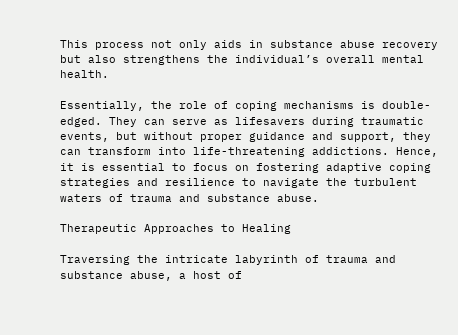This process not only aids in substance abuse recovery but also strengthens the individual’s overall mental health.

Essentially, the role of coping mechanisms is double-edged. They can serve as lifesavers during traumatic events, but without proper guidance and support, they can transform into life-threatening addictions. Hence, it is essential to focus on fostering adaptive coping strategies and resilience to navigate the turbulent waters of trauma and substance abuse.

Therapeutic Approaches to Healing

Traversing the intricate labyrinth of trauma and substance abuse, a host of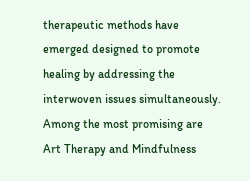therapeutic methods have emerged designed to promote healing by addressing the interwoven issues simultaneously. Among the most promising are Art Therapy and Mindfulness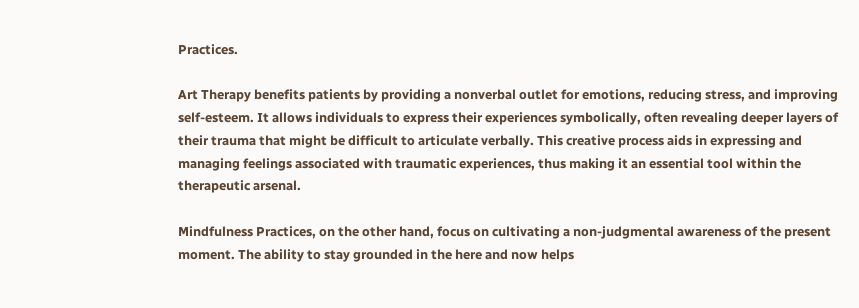Practices.

Art Therapy benefits patients by providing a nonverbal outlet for emotions, reducing stress, and improving self-esteem. It allows individuals to express their experiences symbolically, often revealing deeper layers of their trauma that might be difficult to articulate verbally. This creative process aids in expressing and managing feelings associated with traumatic experiences, thus making it an essential tool within the therapeutic arsenal.

Mindfulness Practices, on the other hand, focus on cultivating a non-judgmental awareness of the present moment. The ability to stay grounded in the here and now helps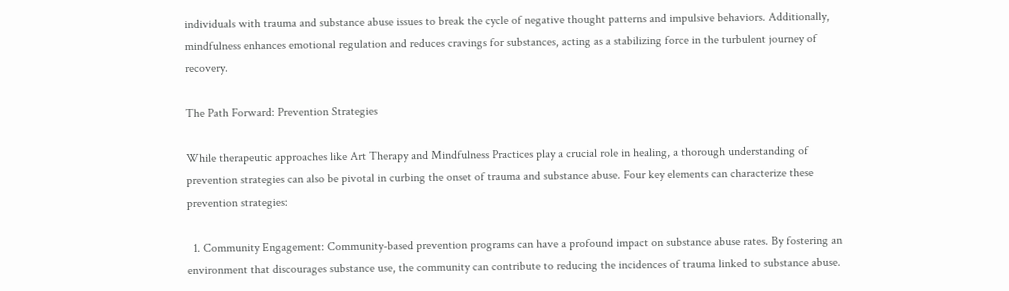individuals with trauma and substance abuse issues to break the cycle of negative thought patterns and impulsive behaviors. Additionally, mindfulness enhances emotional regulation and reduces cravings for substances, acting as a stabilizing force in the turbulent journey of recovery.

The Path Forward: Prevention Strategies

While therapeutic approaches like Art Therapy and Mindfulness Practices play a crucial role in healing, a thorough understanding of prevention strategies can also be pivotal in curbing the onset of trauma and substance abuse. Four key elements can characterize these prevention strategies:

  1. Community Engagement: Community-based prevention programs can have a profound impact on substance abuse rates. By fostering an environment that discourages substance use, the community can contribute to reducing the incidences of trauma linked to substance abuse.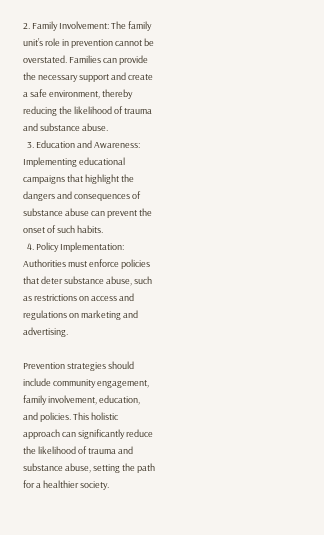2. Family Involvement: The family unit’s role in prevention cannot be overstated. Families can provide the necessary support and create a safe environment, thereby reducing the likelihood of trauma and substance abuse.
  3. Education and Awareness: Implementing educational campaigns that highlight the dangers and consequences of substance abuse can prevent the onset of such habits.
  4. Policy Implementation: Authorities must enforce policies that deter substance abuse, such as restrictions on access and regulations on marketing and advertising.

Prevention strategies should include community engagement, family involvement, education, and policies. This holistic approach can significantly reduce the likelihood of trauma and substance abuse, setting the path for a healthier society.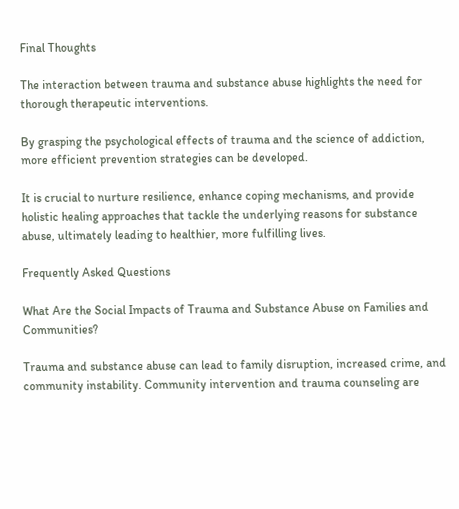Final Thoughts

The interaction between trauma and substance abuse highlights the need for thorough therapeutic interventions.

By grasping the psychological effects of trauma and the science of addiction, more efficient prevention strategies can be developed.

It is crucial to nurture resilience, enhance coping mechanisms, and provide holistic healing approaches that tackle the underlying reasons for substance abuse, ultimately leading to healthier, more fulfilling lives.

Frequently Asked Questions

What Are the Social Impacts of Trauma and Substance Abuse on Families and Communities?

Trauma and substance abuse can lead to family disruption, increased crime, and community instability. Community intervention and trauma counseling are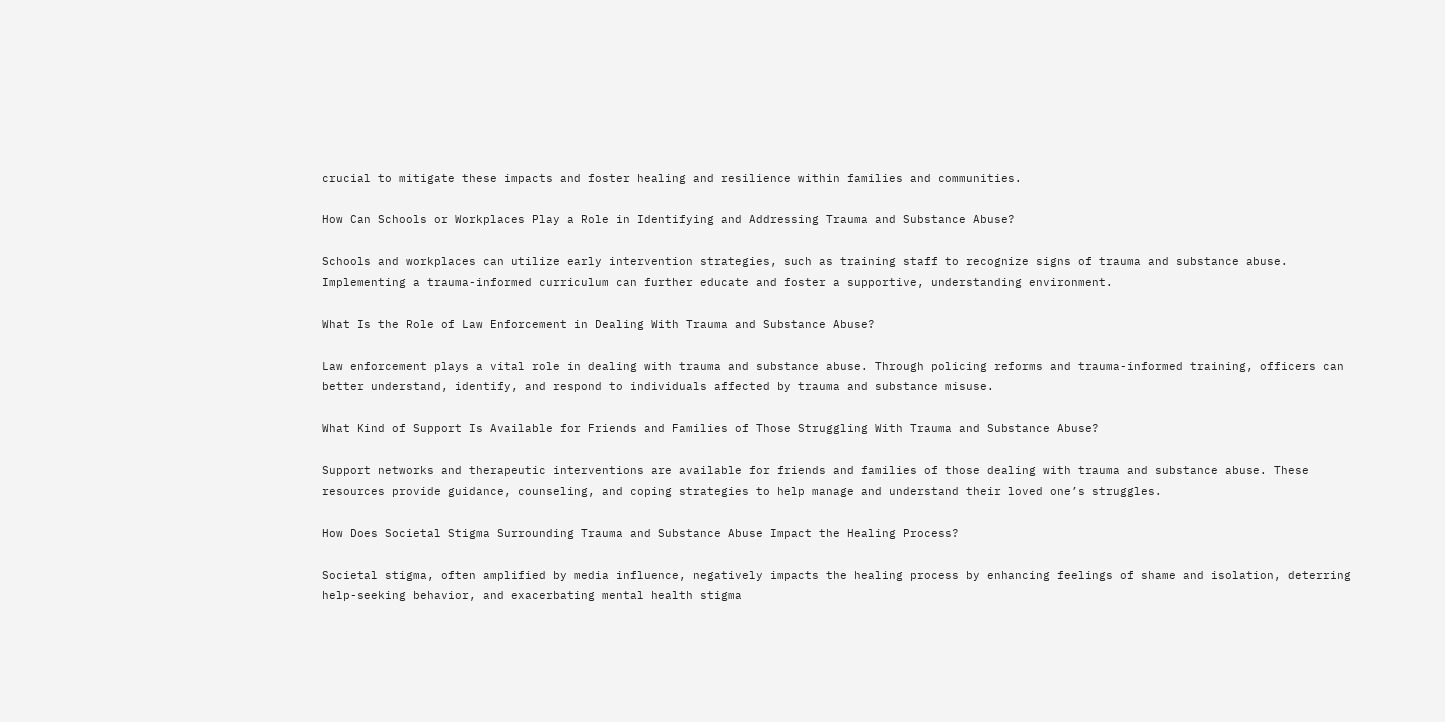crucial to mitigate these impacts and foster healing and resilience within families and communities.

How Can Schools or Workplaces Play a Role in Identifying and Addressing Trauma and Substance Abuse?

Schools and workplaces can utilize early intervention strategies, such as training staff to recognize signs of trauma and substance abuse. Implementing a trauma-informed curriculum can further educate and foster a supportive, understanding environment.

What Is the Role of Law Enforcement in Dealing With Trauma and Substance Abuse?

Law enforcement plays a vital role in dealing with trauma and substance abuse. Through policing reforms and trauma-informed training, officers can better understand, identify, and respond to individuals affected by trauma and substance misuse.

What Kind of Support Is Available for Friends and Families of Those Struggling With Trauma and Substance Abuse?

Support networks and therapeutic interventions are available for friends and families of those dealing with trauma and substance abuse. These resources provide guidance, counseling, and coping strategies to help manage and understand their loved one’s struggles.

How Does Societal Stigma Surrounding Trauma and Substance Abuse Impact the Healing Process?

Societal stigma, often amplified by media influence, negatively impacts the healing process by enhancing feelings of shame and isolation, deterring help-seeking behavior, and exacerbating mental health stigma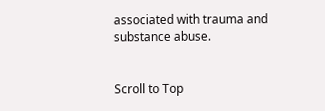associated with trauma and substance abuse.


Scroll to Top